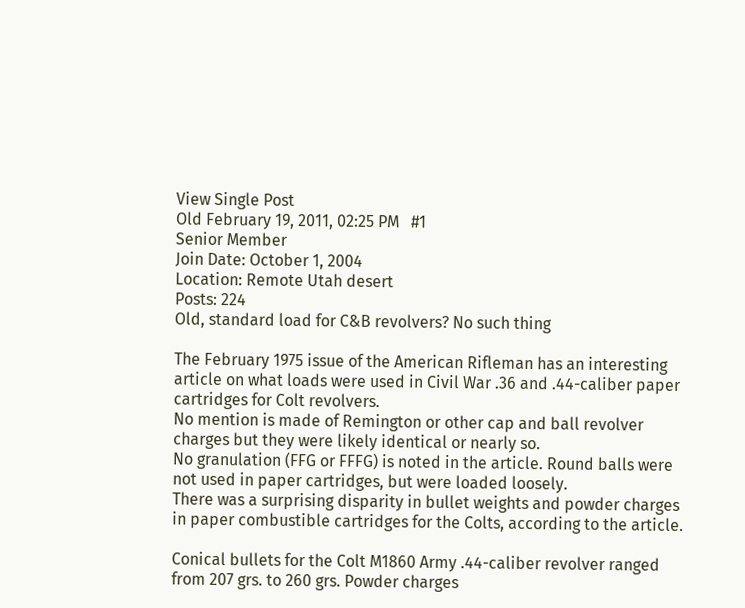View Single Post
Old February 19, 2011, 02:25 PM   #1
Senior Member
Join Date: October 1, 2004
Location: Remote Utah desert
Posts: 224
Old, standard load for C&B revolvers? No such thing

The February 1975 issue of the American Rifleman has an interesting article on what loads were used in Civil War .36 and .44-caliber paper cartridges for Colt revolvers.
No mention is made of Remington or other cap and ball revolver charges but they were likely identical or nearly so.
No granulation (FFG or FFFG) is noted in the article. Round balls were not used in paper cartridges, but were loaded loosely.
There was a surprising disparity in bullet weights and powder charges in paper combustible cartridges for the Colts, according to the article.

Conical bullets for the Colt M1860 Army .44-caliber revolver ranged from 207 grs. to 260 grs. Powder charges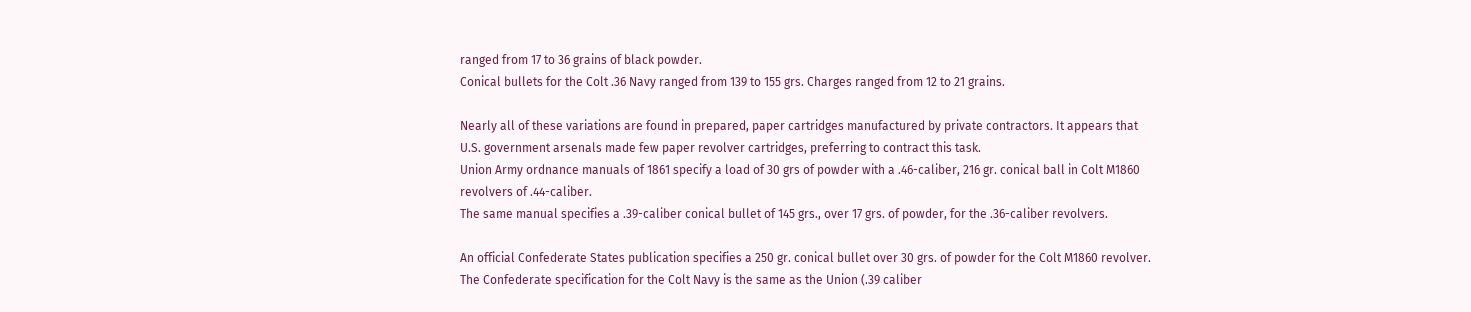ranged from 17 to 36 grains of black powder.
Conical bullets for the Colt .36 Navy ranged from 139 to 155 grs. Charges ranged from 12 to 21 grains.

Nearly all of these variations are found in prepared, paper cartridges manufactured by private contractors. It appears that U.S. government arsenals made few paper revolver cartridges, preferring to contract this task.
Union Army ordnance manuals of 1861 specify a load of 30 grs of powder with a .46-caliber, 216 gr. conical ball in Colt M1860 revolvers of .44-caliber.
The same manual specifies a .39-caliber conical bullet of 145 grs., over 17 grs. of powder, for the .36-caliber revolvers.

An official Confederate States publication specifies a 250 gr. conical bullet over 30 grs. of powder for the Colt M1860 revolver.
The Confederate specification for the Colt Navy is the same as the Union (.39 caliber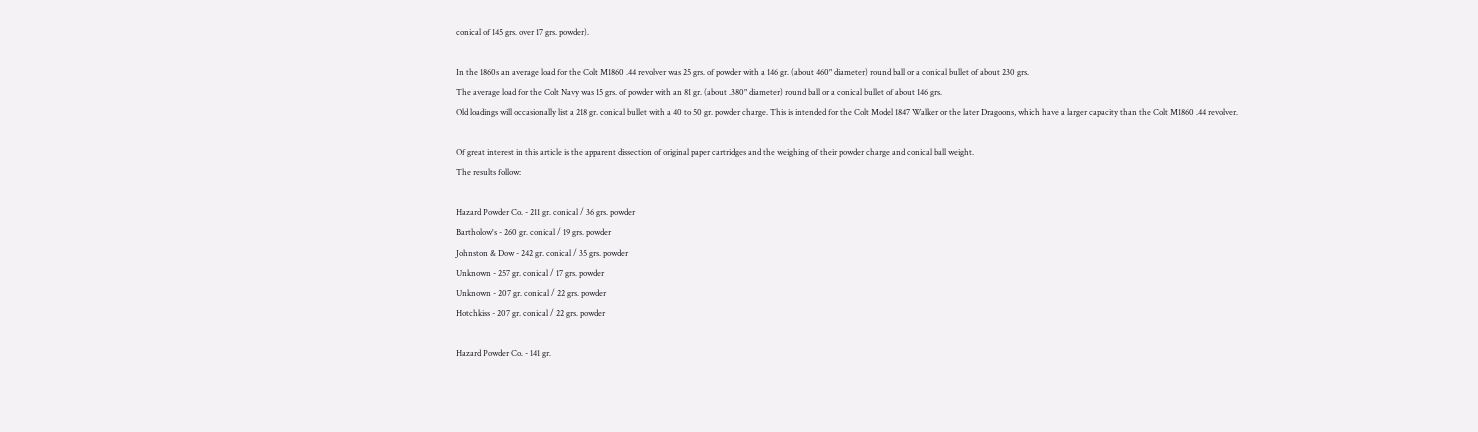conical of 145 grs. over 17 grs. powder).

In the 1860s an average load for the Colt M1860 .44 revolver was 25 grs. of powder with a 146 gr. (about 460" diameter) round ball or a conical bullet of about 230 grs.
The average load for the Colt Navy was 15 grs. of powder with an 81 gr. (about .380" diameter) round ball or a conical bullet of about 146 grs.
Old loadings will occasionally list a 218 gr. conical bullet with a 40 to 50 gr. powder charge. This is intended for the Colt Model 1847 Walker or the later Dragoons, which have a larger capacity than the Colt M1860 .44 revolver.

Of great interest in this article is the apparent dissection of original paper cartridges and the weighing of their powder charge and conical ball weight.
The results follow:

Hazard Powder Co. - 211 gr. conical / 36 grs. powder
Bartholow's - 260 gr. conical / 19 grs. powder
Johnston & Dow - 242 gr. conical / 35 grs. powder
Unknown - 257 gr. conical / 17 grs. powder
Unknown - 207 gr. conical / 22 grs. powder
Hotchkiss - 207 gr. conical / 22 grs. powder

Hazard Powder Co. - 141 gr.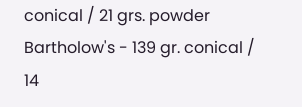conical / 21 grs. powder
Bartholow's - 139 gr. conical / 14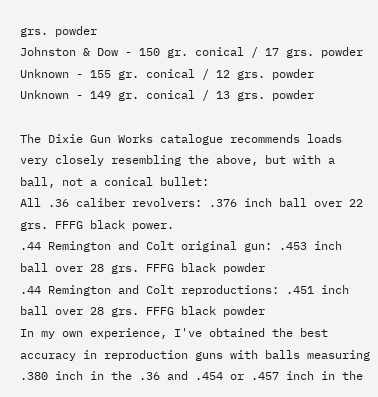grs. powder
Johnston & Dow - 150 gr. conical / 17 grs. powder
Unknown - 155 gr. conical / 12 grs. powder
Unknown - 149 gr. conical / 13 grs. powder

The Dixie Gun Works catalogue recommends loads very closely resembling the above, but with a ball, not a conical bullet:
All .36 caliber revolvers: .376 inch ball over 22 grs. FFFG black power.
.44 Remington and Colt original gun: .453 inch ball over 28 grs. FFFG black powder
.44 Remington and Colt reproductions: .451 inch ball over 28 grs. FFFG black powder
In my own experience, I've obtained the best accuracy in reproduction guns with balls measuring .380 inch in the .36 and .454 or .457 inch in the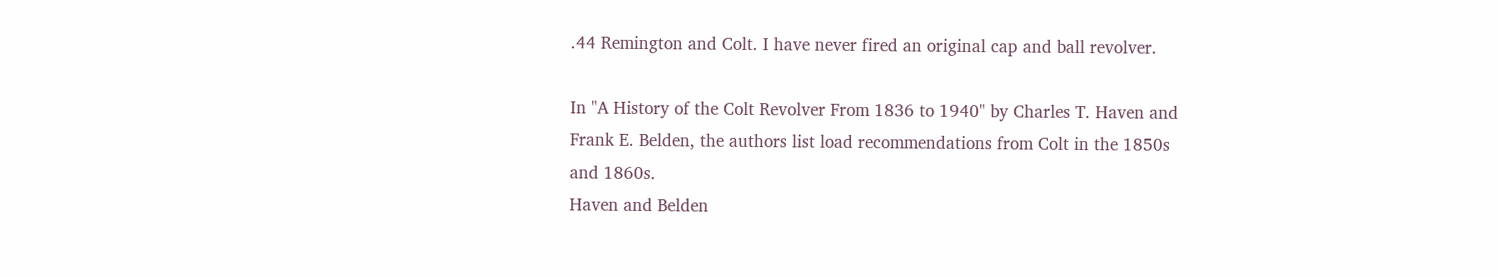.44 Remington and Colt. I have never fired an original cap and ball revolver.

In "A History of the Colt Revolver From 1836 to 1940" by Charles T. Haven and Frank E. Belden, the authors list load recommendations from Colt in the 1850s and 1860s.
Haven and Belden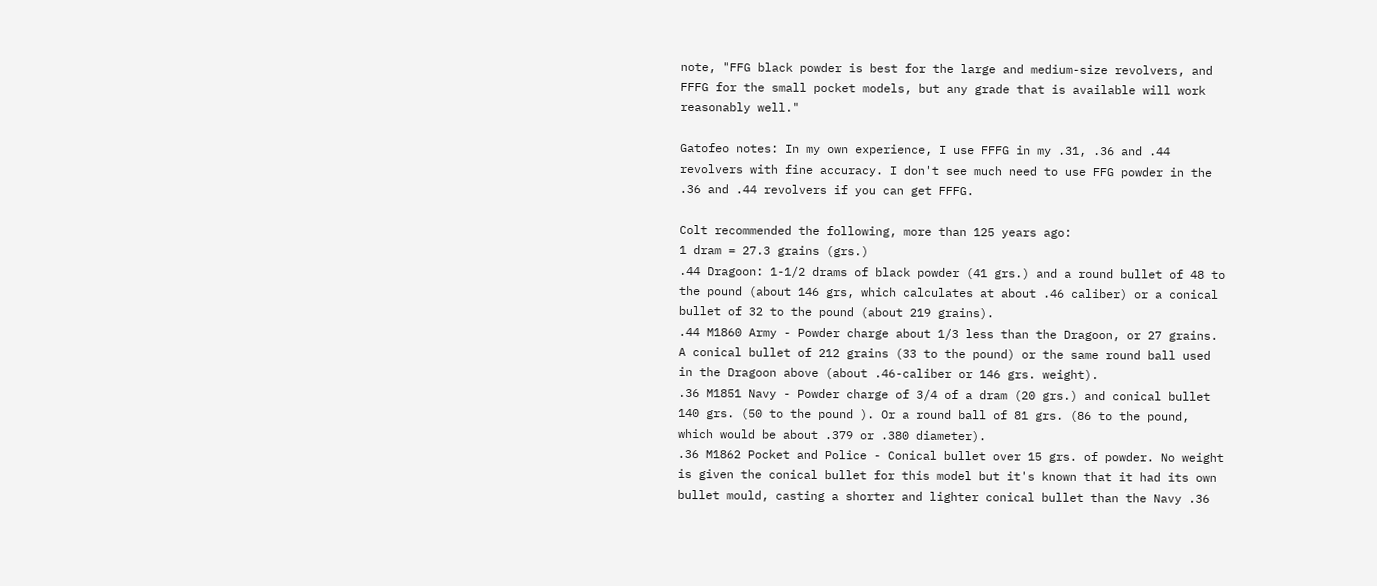note, "FFG black powder is best for the large and medium-size revolvers, and FFFG for the small pocket models, but any grade that is available will work reasonably well."

Gatofeo notes: In my own experience, I use FFFG in my .31, .36 and .44 revolvers with fine accuracy. I don't see much need to use FFG powder in the .36 and .44 revolvers if you can get FFFG.

Colt recommended the following, more than 125 years ago:
1 dram = 27.3 grains (grs.)
.44 Dragoon: 1-1/2 drams of black powder (41 grs.) and a round bullet of 48 to the pound (about 146 grs, which calculates at about .46 caliber) or a conical bullet of 32 to the pound (about 219 grains).
.44 M1860 Army - Powder charge about 1/3 less than the Dragoon, or 27 grains. A conical bullet of 212 grains (33 to the pound) or the same round ball used in the Dragoon above (about .46-caliber or 146 grs. weight).
.36 M1851 Navy - Powder charge of 3/4 of a dram (20 grs.) and conical bullet 140 grs. (50 to the pound ). Or a round ball of 81 grs. (86 to the pound, which would be about .379 or .380 diameter).
.36 M1862 Pocket and Police - Conical bullet over 15 grs. of powder. No weight is given the conical bullet for this model but it's known that it had its own bullet mould, casting a shorter and lighter conical bullet than the Navy .36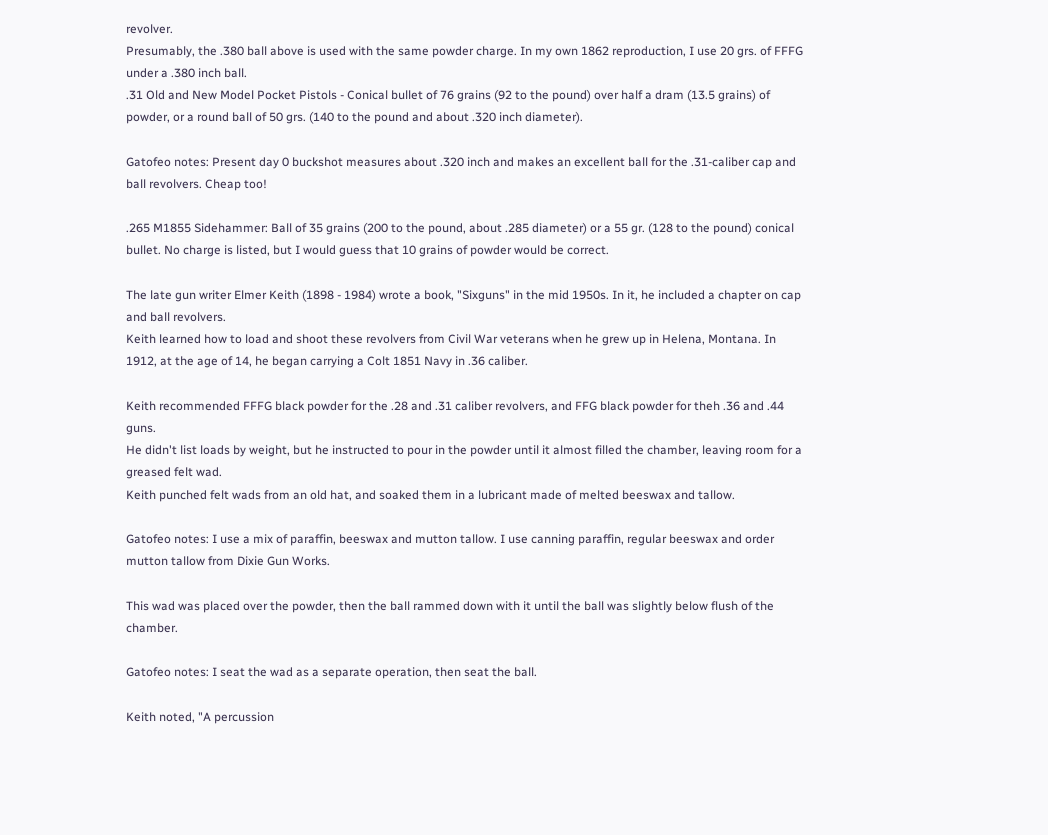revolver.
Presumably, the .380 ball above is used with the same powder charge. In my own 1862 reproduction, I use 20 grs. of FFFG under a .380 inch ball.
.31 Old and New Model Pocket Pistols - Conical bullet of 76 grains (92 to the pound) over half a dram (13.5 grains) of powder, or a round ball of 50 grs. (140 to the pound and about .320 inch diameter).

Gatofeo notes: Present day 0 buckshot measures about .320 inch and makes an excellent ball for the .31-caliber cap and ball revolvers. Cheap too!

.265 M1855 Sidehammer: Ball of 35 grains (200 to the pound, about .285 diameter) or a 55 gr. (128 to the pound) conical bullet. No charge is listed, but I would guess that 10 grains of powder would be correct.

The late gun writer Elmer Keith (1898 - 1984) wrote a book, "Sixguns" in the mid 1950s. In it, he included a chapter on cap and ball revolvers.
Keith learned how to load and shoot these revolvers from Civil War veterans when he grew up in Helena, Montana. In 1912, at the age of 14, he began carrying a Colt 1851 Navy in .36 caliber.

Keith recommended FFFG black powder for the .28 and .31 caliber revolvers, and FFG black powder for theh .36 and .44 guns.
He didn't list loads by weight, but he instructed to pour in the powder until it almost filled the chamber, leaving room for a greased felt wad.
Keith punched felt wads from an old hat, and soaked them in a lubricant made of melted beeswax and tallow.

Gatofeo notes: I use a mix of paraffin, beeswax and mutton tallow. I use canning paraffin, regular beeswax and order mutton tallow from Dixie Gun Works.

This wad was placed over the powder, then the ball rammed down with it until the ball was slightly below flush of the chamber.

Gatofeo notes: I seat the wad as a separate operation, then seat the ball.

Keith noted, "A percussion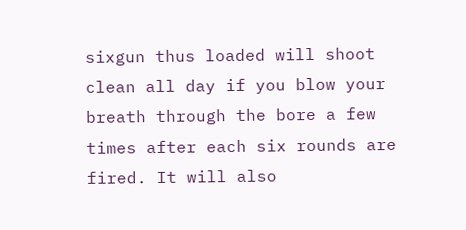sixgun thus loaded will shoot clean all day if you blow your breath through the bore a few times after each six rounds are fired. It will also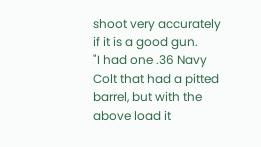shoot very accurately if it is a good gun.
"I had one .36 Navy Colt that had a pitted barrel, but with the above load it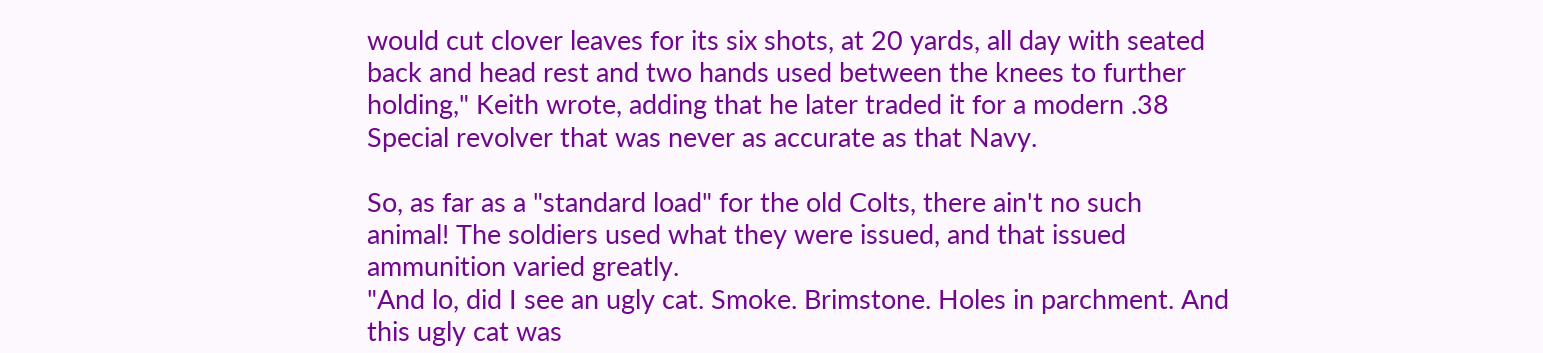would cut clover leaves for its six shots, at 20 yards, all day with seated back and head rest and two hands used between the knees to further holding," Keith wrote, adding that he later traded it for a modern .38 Special revolver that was never as accurate as that Navy.

So, as far as a "standard load" for the old Colts, there ain't no such animal! The soldiers used what they were issued, and that issued ammunition varied greatly.
"And lo, did I see an ugly cat. Smoke. Brimstone. Holes in parchment. And this ugly cat was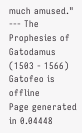much amused." --- The Prophesies of Gatodamus (1503 - 1566)
Gatofeo is offline
Page generated in 0.04448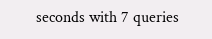seconds with 7 queries